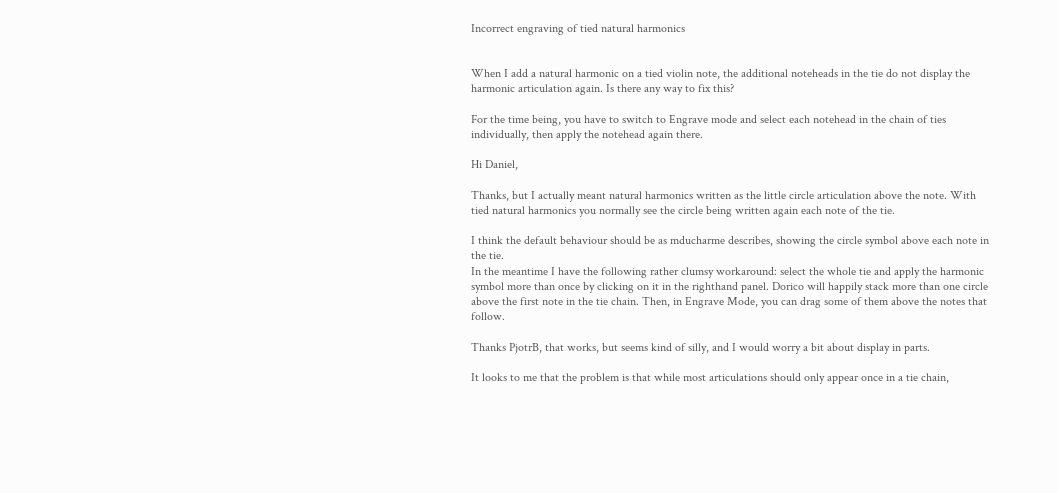Incorrect engraving of tied natural harmonics


When I add a natural harmonic on a tied violin note, the additional noteheads in the tie do not display the harmonic articulation again. Is there any way to fix this?

For the time being, you have to switch to Engrave mode and select each notehead in the chain of ties individually, then apply the notehead again there.

Hi Daniel,

Thanks, but I actually meant natural harmonics written as the little circle articulation above the note. With tied natural harmonics you normally see the circle being written again each note of the tie.

I think the default behaviour should be as mducharme describes, showing the circle symbol above each note in the tie.
In the meantime I have the following rather clumsy workaround: select the whole tie and apply the harmonic symbol more than once by clicking on it in the righthand panel. Dorico will happily stack more than one circle above the first note in the tie chain. Then, in Engrave Mode, you can drag some of them above the notes that follow.

Thanks PjotrB, that works, but seems kind of silly, and I would worry a bit about display in parts.

It looks to me that the problem is that while most articulations should only appear once in a tie chain,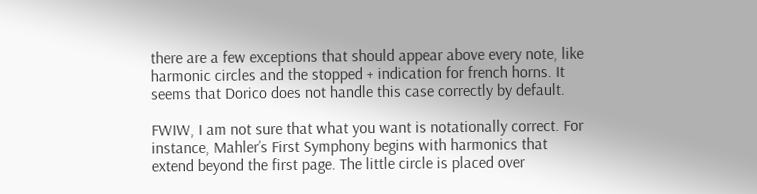there are a few exceptions that should appear above every note, like harmonic circles and the stopped + indication for french horns. It seems that Dorico does not handle this case correctly by default.

FWIW, I am not sure that what you want is notationally correct. For instance, Mahler’s First Symphony begins with harmonics that extend beyond the first page. The little circle is placed over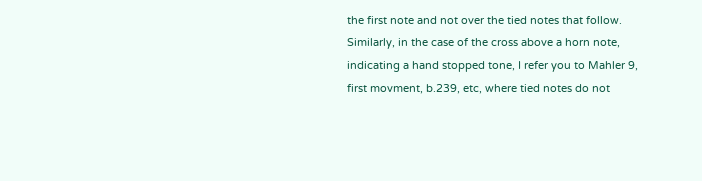the first note and not over the tied notes that follow. Similarly, in the case of the cross above a horn note, indicating a hand stopped tone, I refer you to Mahler 9, first movment, b.239, etc, where tied notes do not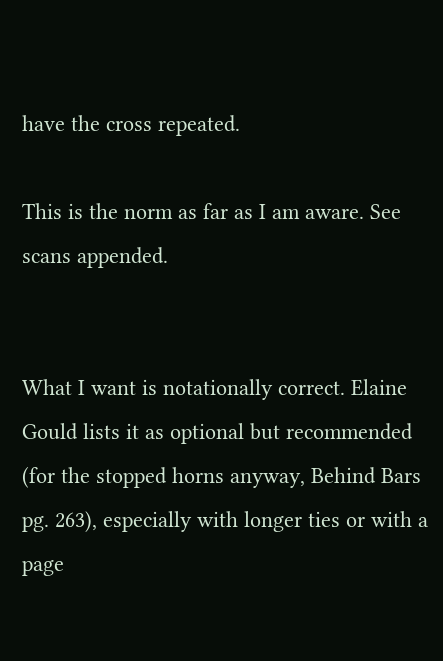have the cross repeated.

This is the norm as far as I am aware. See scans appended.


What I want is notationally correct. Elaine Gould lists it as optional but recommended (for the stopped horns anyway, Behind Bars pg. 263), especially with longer ties or with a page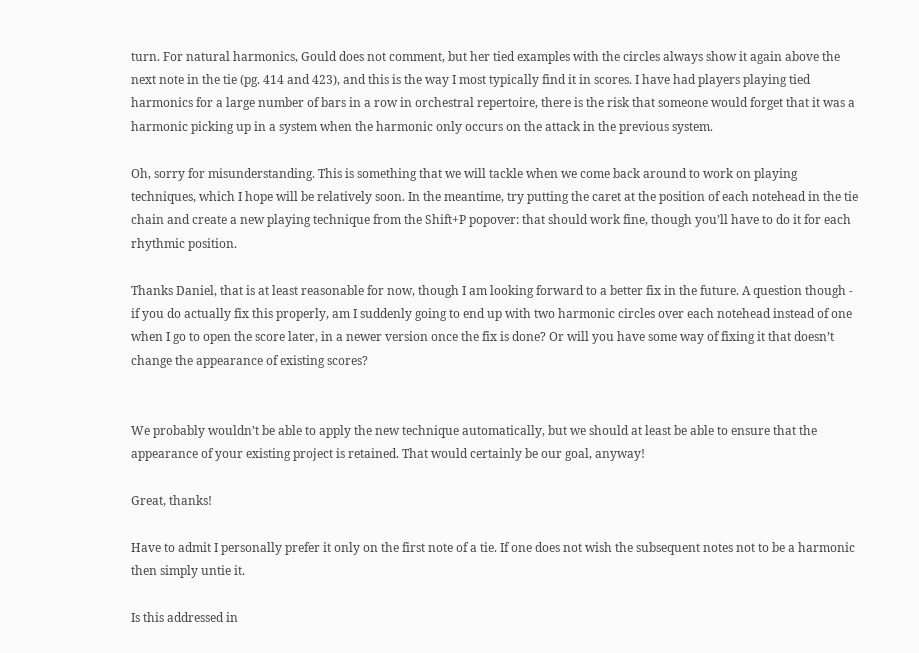turn. For natural harmonics, Gould does not comment, but her tied examples with the circles always show it again above the next note in the tie (pg. 414 and 423), and this is the way I most typically find it in scores. I have had players playing tied harmonics for a large number of bars in a row in orchestral repertoire, there is the risk that someone would forget that it was a harmonic picking up in a system when the harmonic only occurs on the attack in the previous system.

Oh, sorry for misunderstanding. This is something that we will tackle when we come back around to work on playing techniques, which I hope will be relatively soon. In the meantime, try putting the caret at the position of each notehead in the tie chain and create a new playing technique from the Shift+P popover: that should work fine, though you’ll have to do it for each rhythmic position.

Thanks Daniel, that is at least reasonable for now, though I am looking forward to a better fix in the future. A question though - if you do actually fix this properly, am I suddenly going to end up with two harmonic circles over each notehead instead of one when I go to open the score later, in a newer version once the fix is done? Or will you have some way of fixing it that doesn’t change the appearance of existing scores?


We probably wouldn’t be able to apply the new technique automatically, but we should at least be able to ensure that the appearance of your existing project is retained. That would certainly be our goal, anyway!

Great, thanks!

Have to admit I personally prefer it only on the first note of a tie. If one does not wish the subsequent notes not to be a harmonic then simply untie it.

Is this addressed in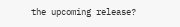the upcoming release?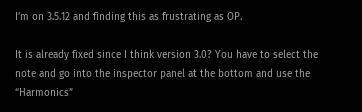I’m on 3.5.12 and finding this as frustrating as OP.

It is already fixed since I think version 3.0? You have to select the note and go into the inspector panel at the bottom and use the “Harmonics”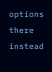options there instead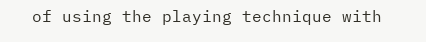of using the playing technique with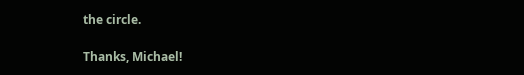the circle.

Thanks, Michael!